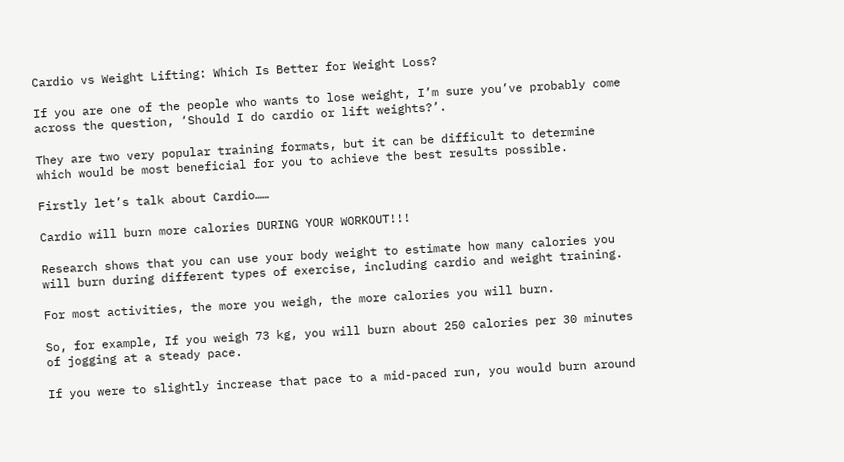Cardio vs Weight Lifting: Which Is Better for Weight Loss?

If you are one of the people who wants to lose weight, I’m sure you’ve probably come across the question, ‘Should I do cardio or lift weights?’.

They are two very popular training formats, but it can be difficult to determine which would be most beneficial for you to achieve the best results possible.

Firstly let’s talk about Cardio……

Cardio will burn more calories DURING YOUR WORKOUT!!!

Research shows that you can use your body weight to estimate how many calories you will burn during different types of exercise, including cardio and weight training.

For most activities, the more you weigh, the more calories you will burn.

So, for example, If you weigh 73 kg, you will burn about 250 calories per 30 minutes of jogging at a steady pace.

If you were to slightly increase that pace to a mid-paced run, you would burn around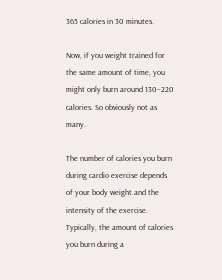365 calories in 30 minutes.

Now, if you weight trained for the same amount of time, you might only burn around 130–220 calories. So obviously not as many.

The number of calories you burn during cardio exercise depends of your body weight and the intensity of the exercise. Typically, the amount of calories you burn during a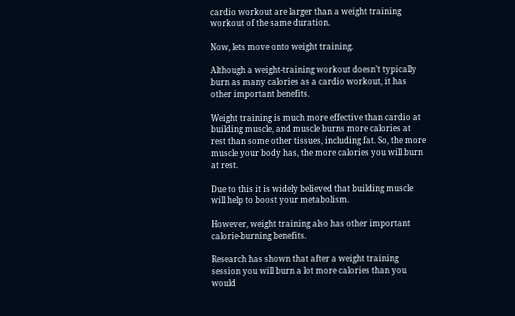cardio workout are larger than a weight training workout of the same duration.

Now, lets move onto weight training.

Although a weight-training workout doesn’t typically burn as many calories as a cardio workout, it has other important benefits.

Weight training is much more effective than cardio at building muscle, and muscle burns more calories at rest than some other tissues, including fat. So, the more muscle your body has, the more calories you will burn at rest.

Due to this it is widely believed that building muscle will help to boost your metabolism.

However, weight training also has other important calorie-burning benefits.

Research has shown that after a weight training session you will burn a lot more calories than you would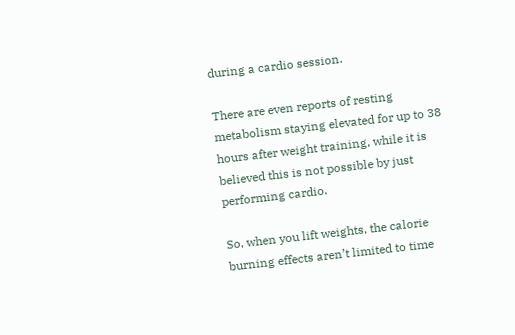during a cardio session.

There are even reports of resting metabolism staying elevated for up to 38 hours after weight training, while it is believed this is not possible by just performing cardio.

So, when you lift weights, the calorie burning effects aren’t limited to time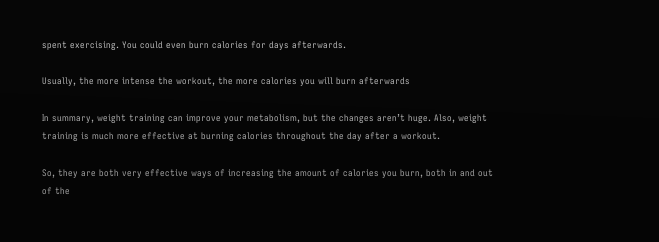spent exercising. You could even burn calories for days afterwards.

Usually, the more intense the workout, the more calories you will burn afterwards

In summary, weight training can improve your metabolism, but the changes aren’t huge. Also, weight training is much more effective at burning calories throughout the day after a workout.

So, they are both very effective ways of increasing the amount of calories you burn, both in and out of the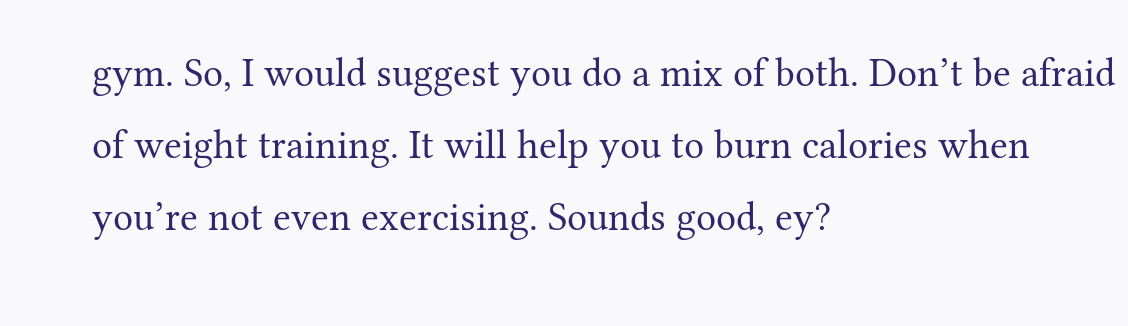gym. So, I would suggest you do a mix of both. Don’t be afraid of weight training. It will help you to burn calories when you’re not even exercising. Sounds good, ey?